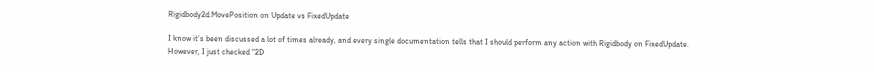Rigidbody2d.MovePosition on Update vs FixedUpdate

I know it’s been discussed a lot of times already, and every single documentation tells that I should perform any action with Rigidbody on FixedUpdate.
However, I just checked “2D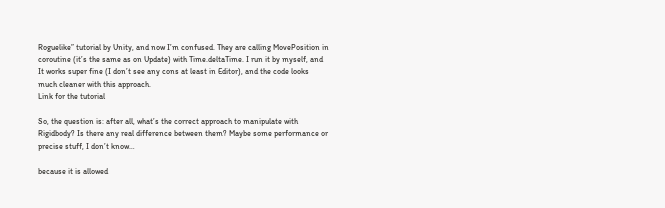Roguelike” tutorial by Unity, and now I’m confused. They are calling MovePosition in coroutine (it’s the same as on Update) with Time.deltaTime. I run it by myself, and It works super fine (I don’t see any cons at least in Editor), and the code looks much cleaner with this approach.
Link for the tutorial

So, the question is: after all, what’s the correct approach to manipulate with Rigidbody? Is there any real difference between them? Maybe some performance or precise stuff, I don’t know…

because it is allowed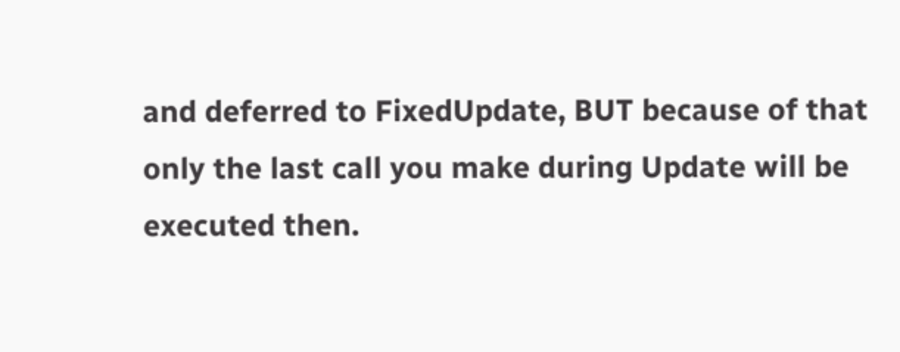and deferred to FixedUpdate, BUT because of that only the last call you make during Update will be executed then.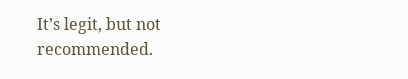It’s legit, but not recommended.